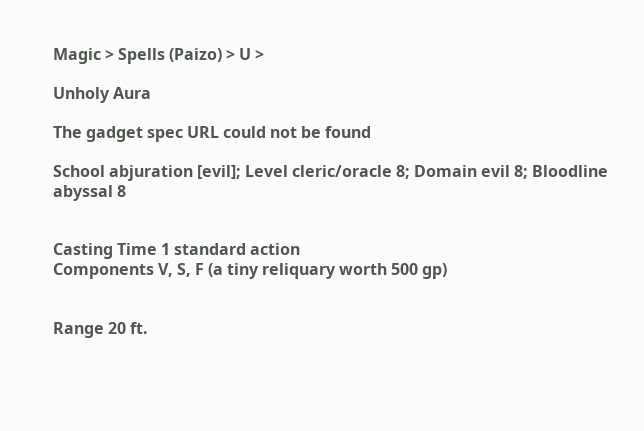Magic > Spells (Paizo) > U >

Unholy Aura

The gadget spec URL could not be found

School abjuration [evil]; Level cleric/oracle 8; Domain evil 8; Bloodline abyssal 8


Casting Time 1 standard action
Components V, S, F (a tiny reliquary worth 500 gp)


Range 20 ft.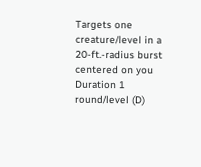Targets one creature/level in a 20-ft.-radius burst centered on you
Duration 1 round/level (D)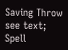Saving Throw see text; Spell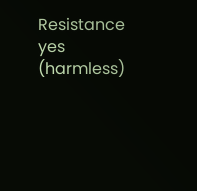Resistance yes (harmless)